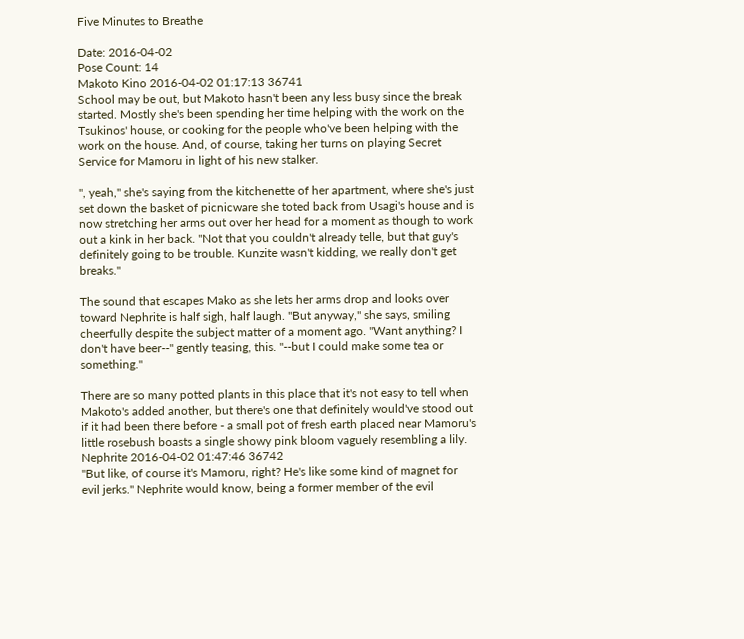Five Minutes to Breathe

Date: 2016-04-02
Pose Count: 14
Makoto Kino 2016-04-02 01:17:13 36741
School may be out, but Makoto hasn't been any less busy since the break started. Mostly she's been spending her time helping with the work on the Tsukinos' house, or cooking for the people who've been helping with the work on the house. And, of course, taking her turns on playing Secret Service for Mamoru in light of his new stalker.

", yeah," she's saying from the kitchenette of her apartment, where she's just set down the basket of picnicware she toted back from Usagi's house and is now stretching her arms out over her head for a moment as though to work out a kink in her back. "Not that you couldn't already telle, but that guy's definitely going to be trouble. Kunzite wasn't kidding, we really don't get breaks."

The sound that escapes Mako as she lets her arms drop and looks over toward Nephrite is half sigh, half laugh. "But anyway," she says, smiling cheerfully despite the subject matter of a moment ago. "Want anything? I don't have beer--" gently teasing, this. "--but I could make some tea or something."

There are so many potted plants in this place that it's not easy to tell when Makoto's added another, but there's one that definitely would've stood out if it had been there before - a small pot of fresh earth placed near Mamoru's little rosebush boasts a single showy pink bloom vaguely resembling a lily.
Nephrite 2016-04-02 01:47:46 36742
"But like, of course it's Mamoru, right? He's like some kind of magnet for evil jerks." Nephrite would know, being a former member of the evil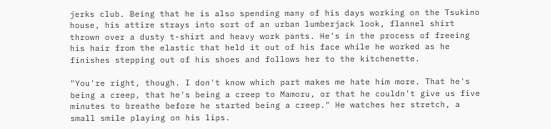jerks club. Being that he is also spending many of his days working on the Tsukino house, his attire strays into sort of an urban lumberjack look, flannel shirt thrown over a dusty t-shirt and heavy work pants. He's in the process of freeing his hair from the elastic that held it out of his face while he worked as he finishes stepping out of his shoes and follows her to the kitchenette.

"You're right, though. I don't know which part makes me hate him more. That he's being a creep, that he's being a creep to Mamoru, or that he couldn't give us five minutes to breathe before he started being a creep." He watches her stretch, a small smile playing on his lips.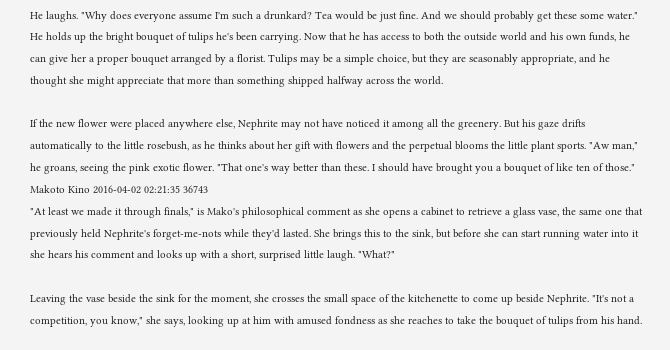He laughs. "Why does everyone assume I'm such a drunkard? Tea would be just fine. And we should probably get these some water." He holds up the bright bouquet of tulips he's been carrying. Now that he has access to both the outside world and his own funds, he can give her a proper bouquet arranged by a florist. Tulips may be a simple choice, but they are seasonably appropriate, and he thought she might appreciate that more than something shipped halfway across the world.

If the new flower were placed anywhere else, Nephrite may not have noticed it among all the greenery. But his gaze drifts automatically to the little rosebush, as he thinks about her gift with flowers and the perpetual blooms the little plant sports. "Aw man," he groans, seeing the pink exotic flower. "That one's way better than these. I should have brought you a bouquet of like ten of those."
Makoto Kino 2016-04-02 02:21:35 36743
"At least we made it through finals," is Mako's philosophical comment as she opens a cabinet to retrieve a glass vase, the same one that previously held Nephrite's forget-me-nots while they'd lasted. She brings this to the sink, but before she can start running water into it she hears his comment and looks up with a short, surprised little laugh. "What?"

Leaving the vase beside the sink for the moment, she crosses the small space of the kitchenette to come up beside Nephrite. "It's not a competition, you know," she says, looking up at him with amused fondness as she reaches to take the bouquet of tulips from his hand.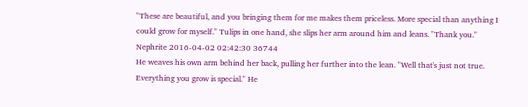"These are beautiful, and you bringing them for me makes them priceless. More special than anything I could grow for myself." Tulips in one hand, she slips her arm around him and leans. "Thank you."
Nephrite 2016-04-02 02:42:30 36744
He weaves his own arm behind her back, pulling her further into the lean. "Well that's just not true. Everything you grow is special." He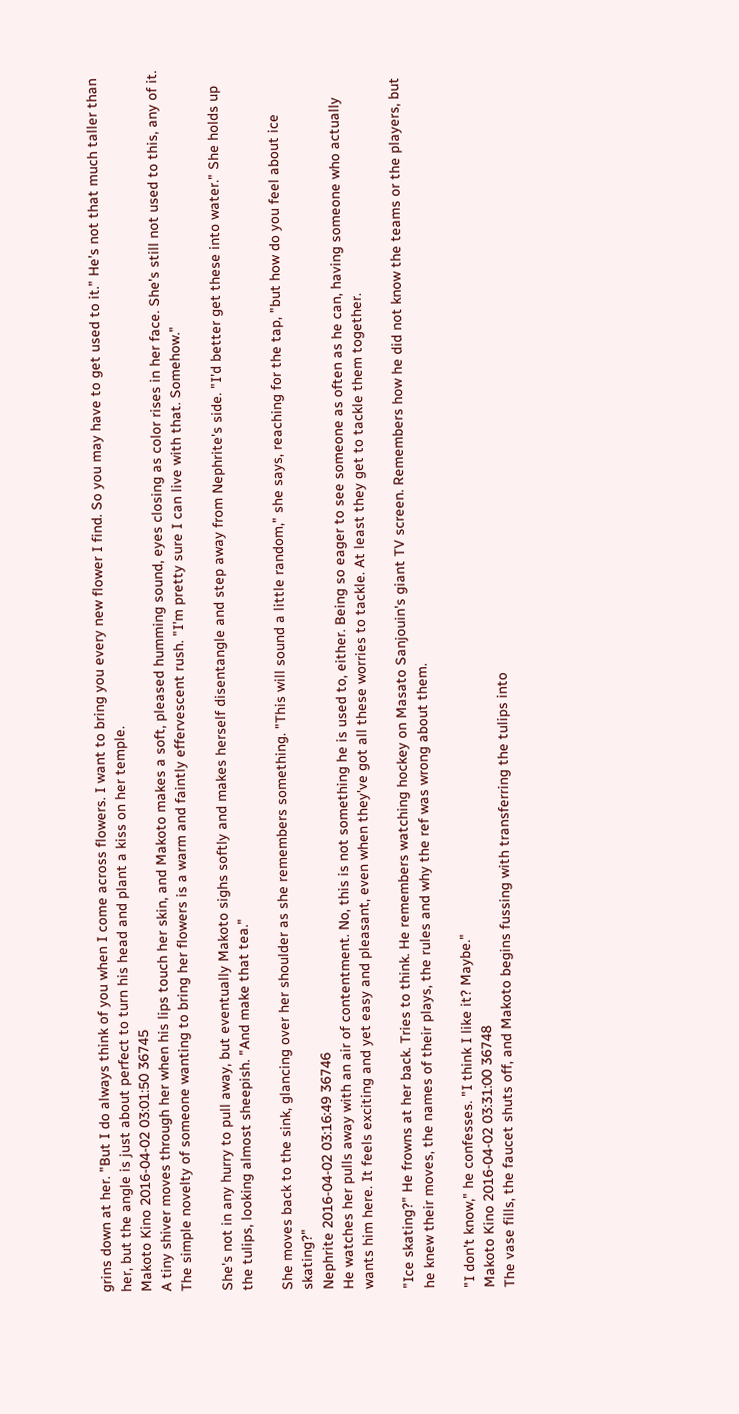grins down at her. "But I do always think of you when I come across flowers. I want to bring you every new flower I find. So you may have to get used to it." He's not that much taller than her, but the angle is just about perfect to turn his head and plant a kiss on her temple.
Makoto Kino 2016-04-02 03:01:50 36745
A tiny shiver moves through her when his lips touch her skin, and Makoto makes a soft, pleased humming sound, eyes closing as color rises in her face. She's still not used to this, any of it. The simple novelty of someone wanting to bring her flowers is a warm and faintly effervescent rush. "I'm pretty sure I can live with that. Somehow."

She's not in any hurry to pull away, but eventually Makoto sighs softly and makes herself disentangle and step away from Nephrite's side. "I'd better get these into water." She holds up the tulips, looking almost sheepish. "And make that tea."

She moves back to the sink, glancing over her shoulder as she remembers something. "This will sound a little random," she says, reaching for the tap, "but how do you feel about ice skating?"
Nephrite 2016-04-02 03:16:49 36746
He watches her pulls away with an air of contentment. No, this is not something he is used to, either. Being so eager to see someone as often as he can, having someone who actually wants him here. It feels exciting and yet easy and pleasant, even when they've got all these worries to tackle. At least they get to tackle them together.

"Ice skating?" He frowns at her back. Tries to think. He remembers watching hockey on Masato Sanjouin's giant TV screen. Remembers how he did not know the teams or the players, but he knew their moves, the names of their plays, the rules and why the ref was wrong about them.

"I don't know," he confesses. "I think I like it? Maybe."
Makoto Kino 2016-04-02 03:31:00 36748
The vase fills, the faucet shuts off, and Makoto begins fussing with transferring the tulips into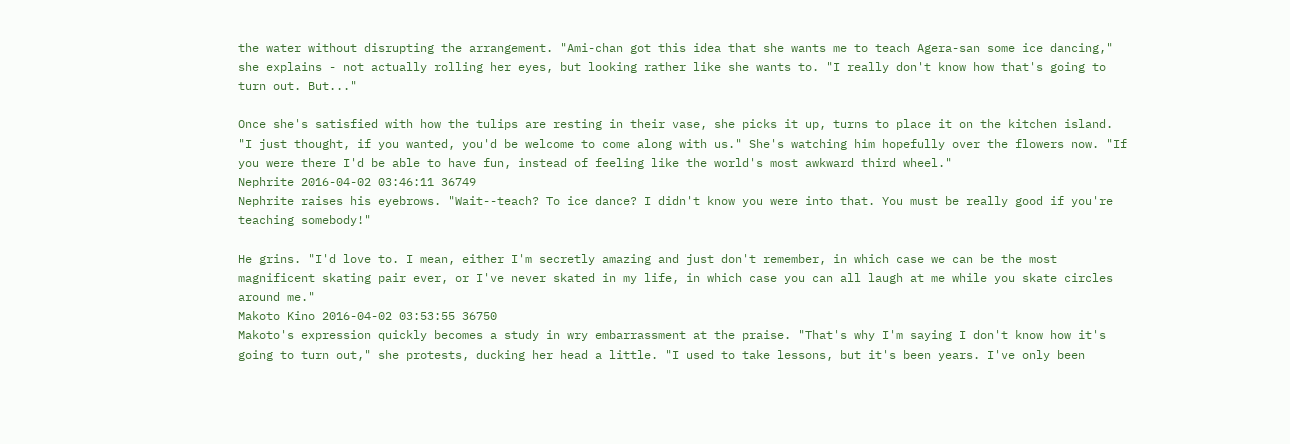the water without disrupting the arrangement. "Ami-chan got this idea that she wants me to teach Agera-san some ice dancing," she explains - not actually rolling her eyes, but looking rather like she wants to. "I really don't know how that's going to turn out. But..."

Once she's satisfied with how the tulips are resting in their vase, she picks it up, turns to place it on the kitchen island. "I just thought, if you wanted, you'd be welcome to come along with us." She's watching him hopefully over the flowers now. "If you were there I'd be able to have fun, instead of feeling like the world's most awkward third wheel."
Nephrite 2016-04-02 03:46:11 36749
Nephrite raises his eyebrows. "Wait--teach? To ice dance? I didn't know you were into that. You must be really good if you're teaching somebody!"

He grins. "I'd love to. I mean, either I'm secretly amazing and just don't remember, in which case we can be the most magnificent skating pair ever, or I've never skated in my life, in which case you can all laugh at me while you skate circles around me."
Makoto Kino 2016-04-02 03:53:55 36750
Makoto's expression quickly becomes a study in wry embarrassment at the praise. "That's why I'm saying I don't know how it's going to turn out," she protests, ducking her head a little. "I used to take lessons, but it's been years. I've only been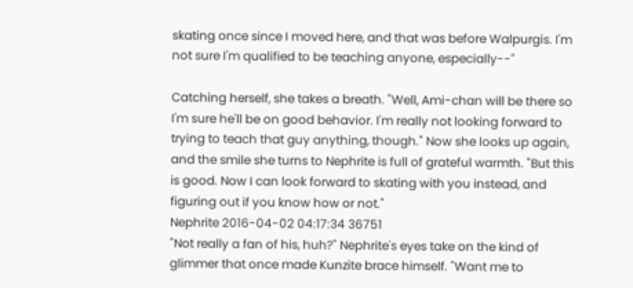skating once since I moved here, and that was before Walpurgis. I'm not sure I'm qualified to be teaching anyone, especially--"

Catching herself, she takes a breath. "Well, Ami-chan will be there so I'm sure he'll be on good behavior. I'm really not looking forward to trying to teach that guy anything, though." Now she looks up again, and the smile she turns to Nephrite is full of grateful warmth. "But this is good. Now I can look forward to skating with you instead, and figuring out if you know how or not."
Nephrite 2016-04-02 04:17:34 36751
"Not really a fan of his, huh?" Nephrite's eyes take on the kind of glimmer that once made Kunzite brace himself. "Want me to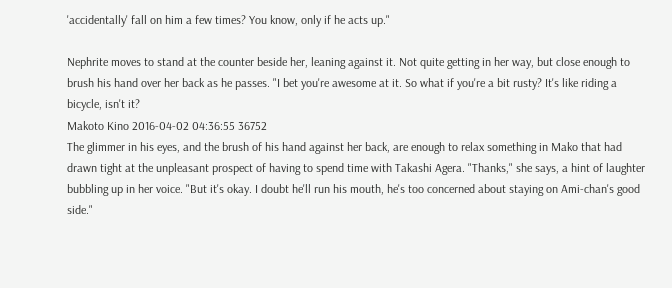'accidentally' fall on him a few times? You know, only if he acts up."

Nephrite moves to stand at the counter beside her, leaning against it. Not quite getting in her way, but close enough to brush his hand over her back as he passes. "I bet you're awesome at it. So what if you're a bit rusty? It's like riding a bicycle, isn't it?
Makoto Kino 2016-04-02 04:36:55 36752
The glimmer in his eyes, and the brush of his hand against her back, are enough to relax something in Mako that had drawn tight at the unpleasant prospect of having to spend time with Takashi Agera. "Thanks," she says, a hint of laughter bubbling up in her voice. "But it's okay. I doubt he'll run his mouth, he's too concerned about staying on Ami-chan's good side."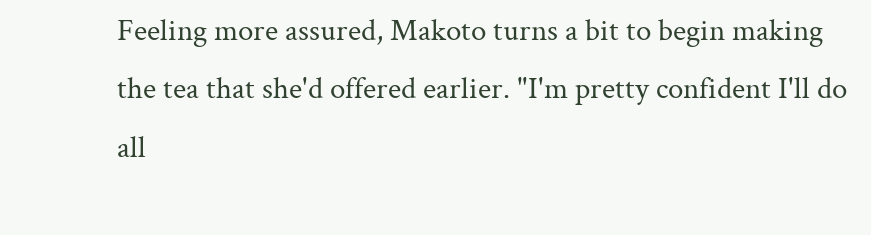Feeling more assured, Makoto turns a bit to begin making the tea that she'd offered earlier. "I'm pretty confident I'll do all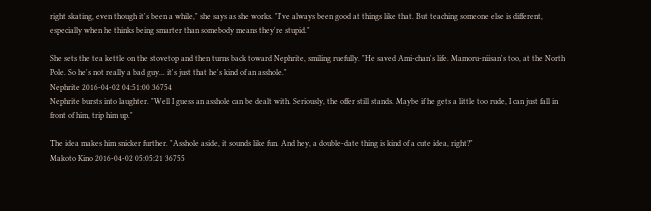right skating, even though it's been a while," she says as she works. "I've always been good at things like that. But teaching someone else is different, especially when he thinks being smarter than somebody means they're stupid."

She sets the tea kettle on the stovetop and then turns back toward Nephrite, smiling ruefully. "He saved Ami-chan's life. Mamoru-niisan's too, at the North Pole. So he's not really a bad guy... it's just that he's kind of an asshole."
Nephrite 2016-04-02 04:51:00 36754
Nephrite bursts into laughter. "Well I guess an asshole can be dealt with. Seriously, the offer still stands. Maybe if he gets a little too rude, I can just fall in front of him, trip him up."

The idea makes him snicker further. "Asshole aside, it sounds like fun. And hey, a double-date thing is kind of a cute idea, right?"
Makoto Kino 2016-04-02 05:05:21 36755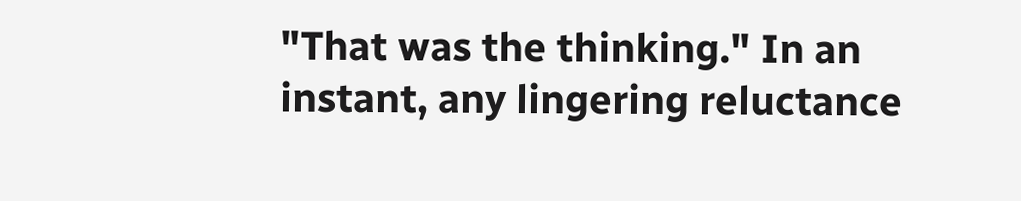"That was the thinking." In an instant, any lingering reluctance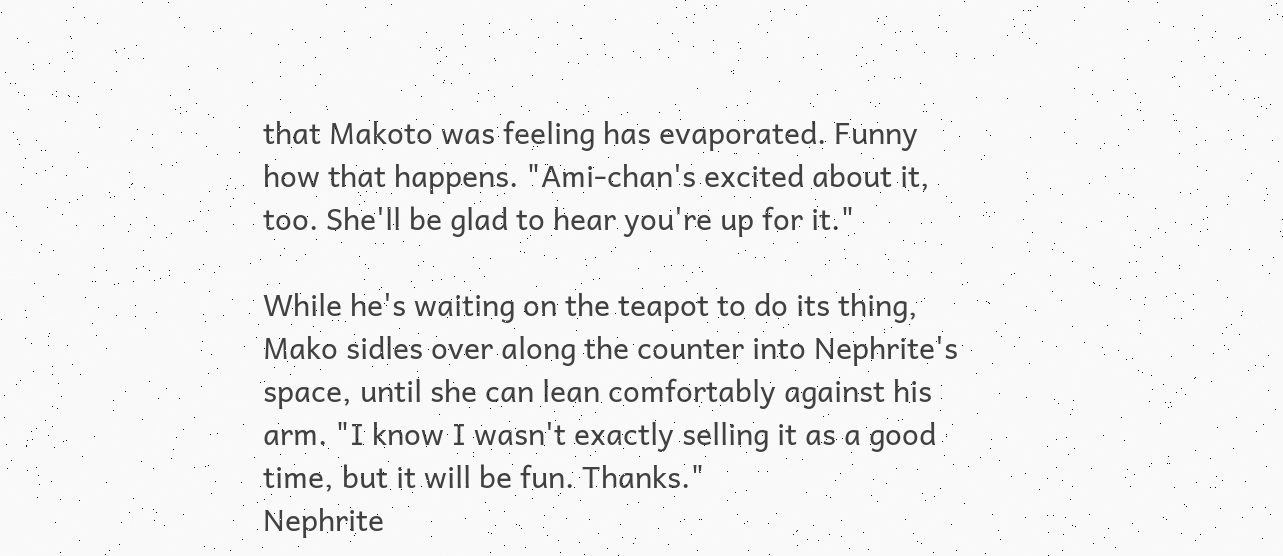that Makoto was feeling has evaporated. Funny how that happens. "Ami-chan's excited about it, too. She'll be glad to hear you're up for it."

While he's waiting on the teapot to do its thing, Mako sidles over along the counter into Nephrite's space, until she can lean comfortably against his arm. "I know I wasn't exactly selling it as a good time, but it will be fun. Thanks."
Nephrite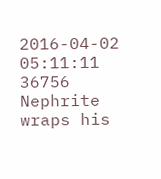2016-04-02 05:11:11 36756
Nephrite wraps his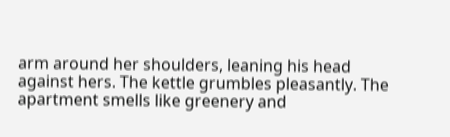arm around her shoulders, leaning his head against hers. The kettle grumbles pleasantly. The apartment smells like greenery and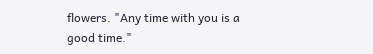flowers. "Any time with you is a good time."